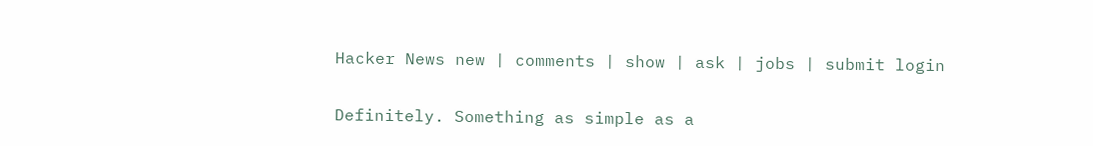Hacker News new | comments | show | ask | jobs | submit login

Definitely. Something as simple as a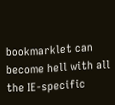bookmarklet can become hell with all the IE-specific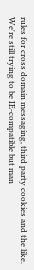rules for cross domain messaging, third party cookies and the like. We're still trying to be IE-compatible but man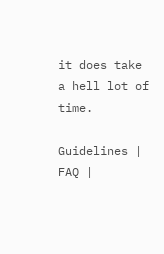it does take a hell lot of time.

Guidelines | FAQ |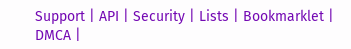Support | API | Security | Lists | Bookmarklet | DMCA |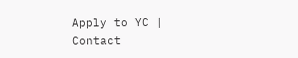Apply to YC | Contact